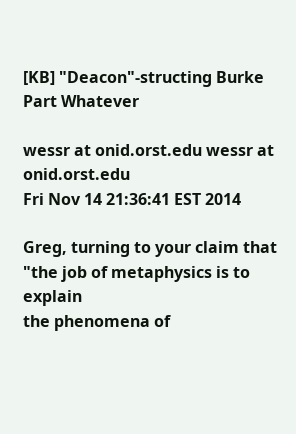[KB] "Deacon"-structing Burke Part Whatever

wessr at onid.orst.edu wessr at onid.orst.edu
Fri Nov 14 21:36:41 EST 2014

Greg, turning to your claim that "the job of metaphysics is to explain
the phenomena of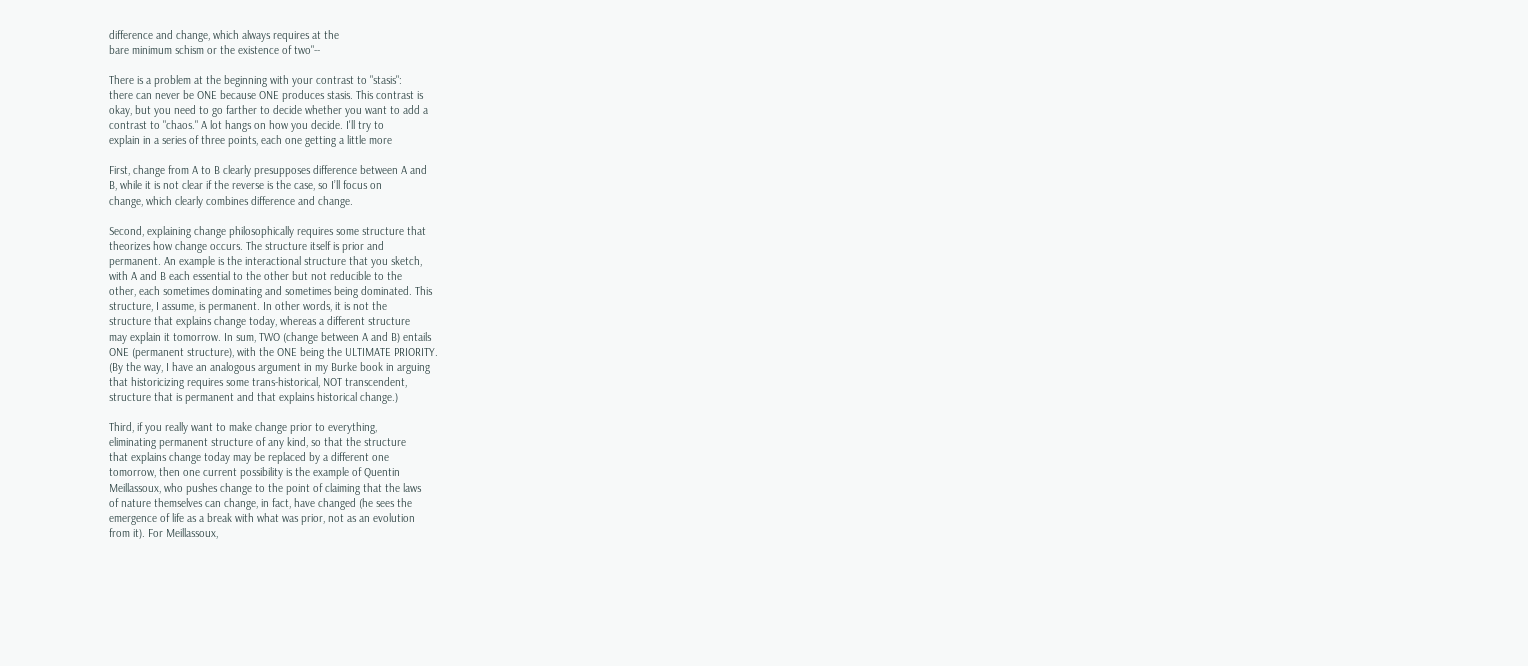difference and change, which always requires at the
bare minimum schism or the existence of two"--

There is a problem at the beginning with your contrast to "stasis":
there can never be ONE because ONE produces stasis. This contrast is
okay, but you need to go farther to decide whether you want to add a
contrast to "chaos." A lot hangs on how you decide. I'll try to
explain in a series of three points, each one getting a little more

First, change from A to B clearly presupposes difference between A and
B, while it is not clear if the reverse is the case, so I’ll focus on
change, which clearly combines difference and change.

Second, explaining change philosophically requires some structure that
theorizes how change occurs. The structure itself is prior and
permanent. An example is the interactional structure that you sketch,
with A and B each essential to the other but not reducible to the
other, each sometimes dominating and sometimes being dominated. This
structure, I assume, is permanent. In other words, it is not the
structure that explains change today, whereas a different structure
may explain it tomorrow. In sum, TWO (change between A and B) entails
ONE (permanent structure), with the ONE being the ULTIMATE PRIORITY.
(By the way, I have an analogous argument in my Burke book in arguing
that historicizing requires some trans-historical, NOT transcendent,
structure that is permanent and that explains historical change.)

Third, if you really want to make change prior to everything,
eliminating permanent structure of any kind, so that the structure
that explains change today may be replaced by a different one
tomorrow, then one current possibility is the example of Quentin
Meillassoux, who pushes change to the point of claiming that the laws
of nature themselves can change, in fact, have changed (he sees the
emergence of life as a break with what was prior, not as an evolution
from it). For Meillassoux,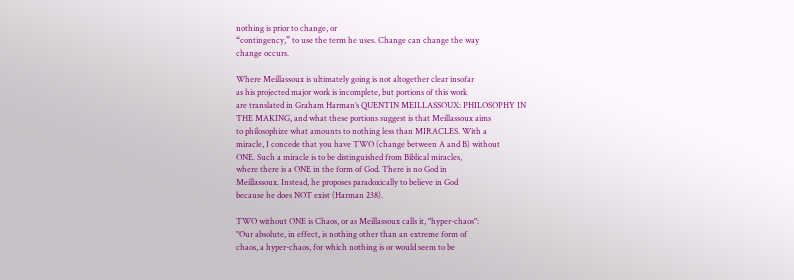nothing is prior to change, or
“contingency,” to use the term he uses. Change can change the way
change occurs.

Where Meillassoux is ultimately going is not altogether clear insofar
as his projected major work is incomplete, but portions of this work
are translated in Graham Harman’s QUENTIN MEILLASSOUX: PHILOSOPHY IN
THE MAKING, and what these portions suggest is that Meillassoux aims
to philosophize what amounts to nothing less than MIRACLES. With a
miracle, I concede that you have TWO (change between A and B) without
ONE. Such a miracle is to be distinguished from Biblical miracles,
where there is a ONE in the form of God. There is no God in
Meillassoux. Instead, he proposes paradoxically to believe in God
because he does NOT exist (Harman 238).

TWO without ONE is Chaos, or as Meillassoux calls it, "hyper-chaos":
"Our absolute, in effect, is nothing other than an extreme form of
chaos, a hyper-chaos, for which nothing is or would seem to be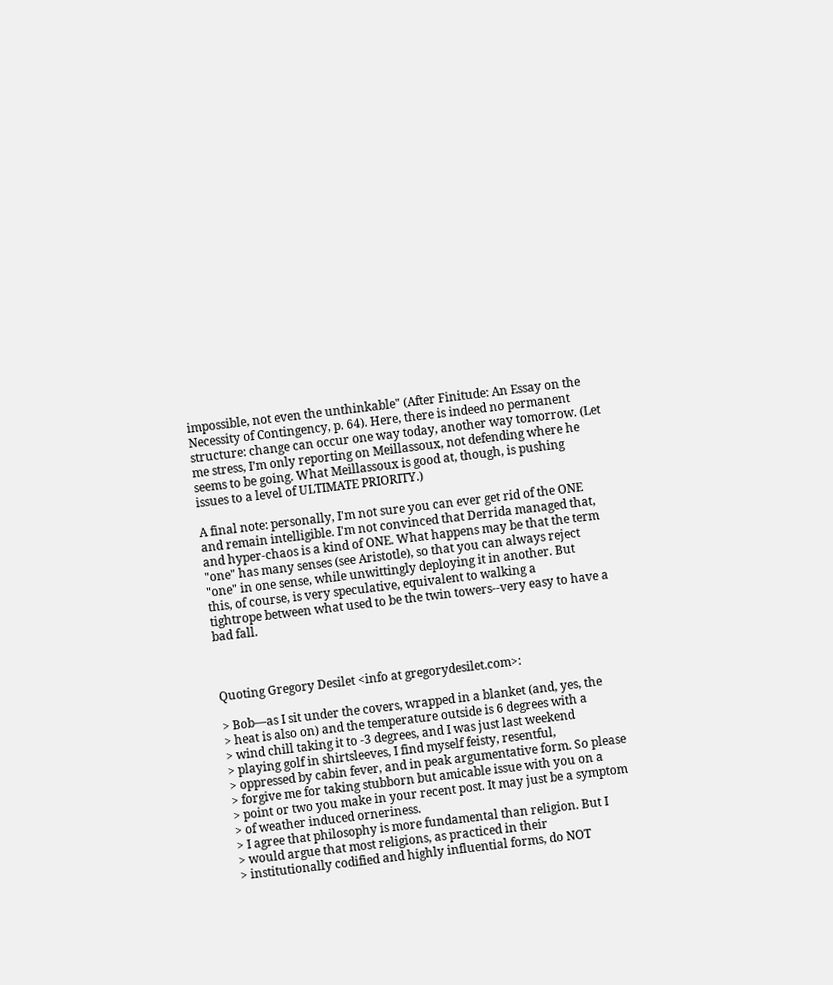impossible, not even the unthinkable" (After Finitude: An Essay on the
Necessity of Contingency, p. 64). Here, there is indeed no permanent
structure: change can occur one way today, another way tomorrow. (Let
me stress, I’m only reporting on Meillassoux, not defending where he
seems to be going. What Meillassoux is good at, though, is pushing
issues to a level of ULTIMATE PRIORITY.)

A final note: personally, I'm not sure you can ever get rid of the ONE
and remain intelligible. I'm not convinced that Derrida managed that,
and hyper-chaos is a kind of ONE. What happens may be that the term
"one" has many senses (see Aristotle), so that you can always reject
"one" in one sense, while unwittingly deploying it in another. But
this, of course, is very speculative, equivalent to walking a
tightrope between what used to be the twin towers--very easy to have a
bad fall.



Quoting Gregory Desilet <info at gregorydesilet.com>:

> Bob—as I sit under the covers, wrapped in a blanket (and, yes, the
> heat is also on) and the temperature outside is 6 degrees with a
> wind chill taking it to -3 degrees, and I was just last weekend
> playing golf in shirtsleeves, I find myself feisty, resentful,
> oppressed by cabin fever, and in peak argumentative form. So please
> forgive me for taking stubborn but amicable issue with you on a
> point or two you make in your recent post. It may just be a symptom
> of weather induced orneriness.
> I agree that philosophy is more fundamental than religion. But I
> would argue that most religions, as practiced in their
> institutionally codified and highly influential forms, do NOT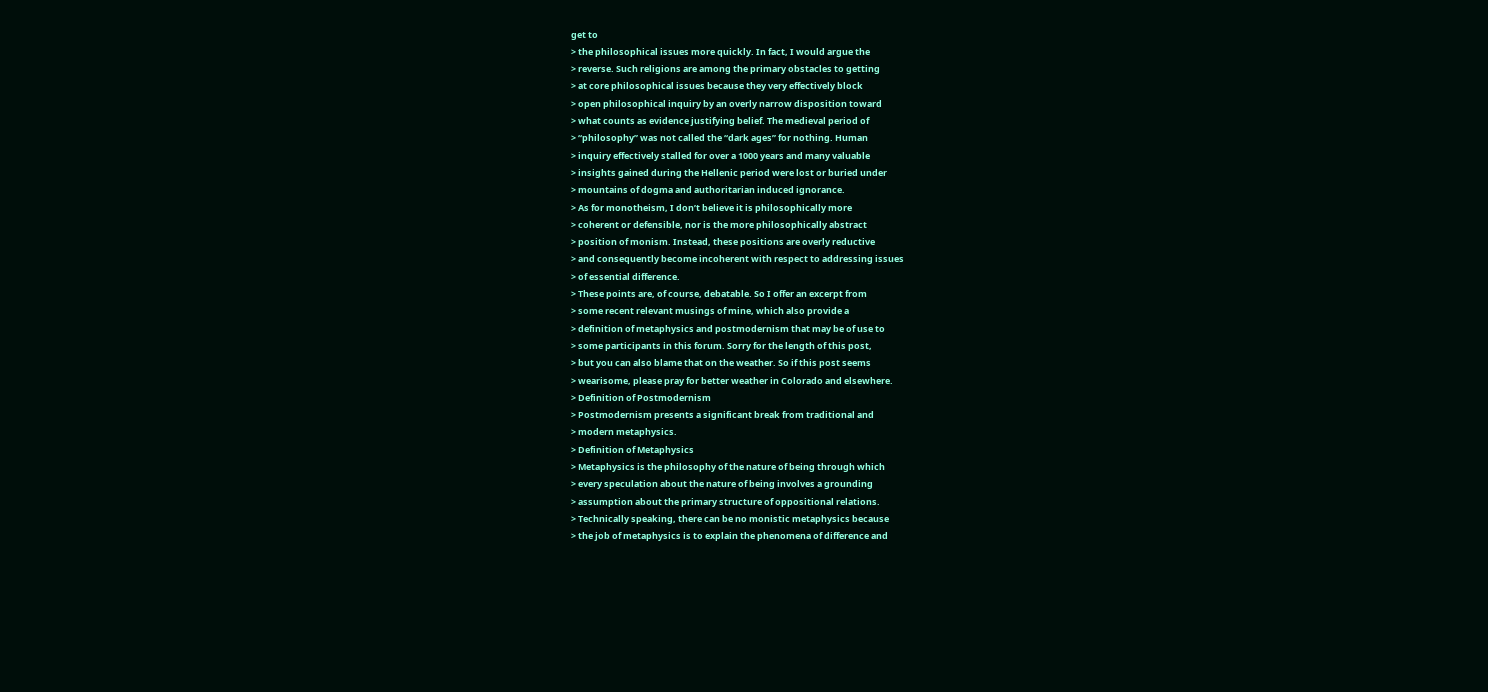get to
> the philosophical issues more quickly. In fact, I would argue the
> reverse. Such religions are among the primary obstacles to getting
> at core philosophical issues because they very effectively block
> open philosophical inquiry by an overly narrow disposition toward
> what counts as evidence justifying belief. The medieval period of
> “philosophy” was not called the “dark ages” for nothing. Human
> inquiry effectively stalled for over a 1000 years and many valuable
> insights gained during the Hellenic period were lost or buried under
> mountains of dogma and authoritarian induced ignorance.
> As for monotheism, I don’t believe it is philosophically more
> coherent or defensible, nor is the more philosophically abstract
> position of monism. Instead, these positions are overly reductive
> and consequently become incoherent with respect to addressing issues
> of essential difference.
> These points are, of course, debatable. So I offer an excerpt from
> some recent relevant musings of mine, which also provide a
> definition of metaphysics and postmodernism that may be of use to
> some participants in this forum. Sorry for the length of this post,
> but you can also blame that on the weather. So if this post seems
> wearisome, please pray for better weather in Colorado and elsewhere.
> Definition of Postmodernism
> Postmodernism presents a significant break from traditional and
> modern metaphysics.
> Definition of Metaphysics
> Metaphysics is the philosophy of the nature of being through which
> every speculation about the nature of being involves a grounding
> assumption about the primary structure of oppositional relations.
> Technically speaking, there can be no monistic metaphysics because
> the job of metaphysics is to explain the phenomena of difference and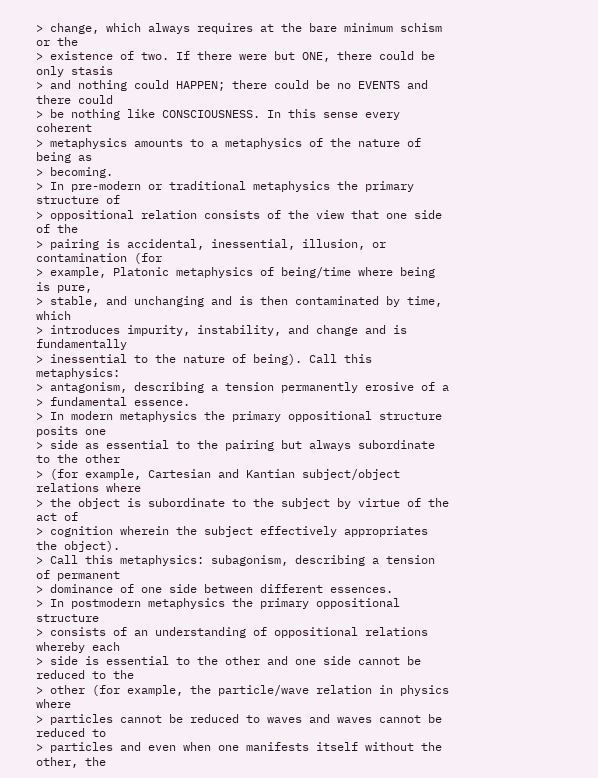> change, which always requires at the bare minimum schism or the
> existence of two. If there were but ONE, there could be only stasis
> and nothing could HAPPEN; there could be no EVENTS and there could
> be nothing like CONSCIOUSNESS. In this sense every coherent
> metaphysics amounts to a metaphysics of the nature of being as
> becoming.
> In pre-modern or traditional metaphysics the primary structure of
> oppositional relation consists of the view that one side of the
> pairing is accidental, inessential, illusion, or contamination (for
> example, Platonic metaphysics of being/time where being is pure,
> stable, and unchanging and is then contaminated by time, which
> introduces impurity, instability, and change and is fundamentally
> inessential to the nature of being). Call this metaphysics:
> antagonism, describing a tension permanently erosive of a
> fundamental essence.
> In modern metaphysics the primary oppositional structure posits one
> side as essential to the pairing but always subordinate to the other
> (for example, Cartesian and Kantian subject/object relations where
> the object is subordinate to the subject by virtue of the act of
> cognition wherein the subject effectively appropriates the object).
> Call this metaphysics: subagonism, describing a tension of permanent
> dominance of one side between different essences.
> In postmodern metaphysics the primary oppositional structure
> consists of an understanding of oppositional relations whereby each
> side is essential to the other and one side cannot be reduced to the
> other (for example, the particle/wave relation in physics where
> particles cannot be reduced to waves and waves cannot be reduced to
> particles and even when one manifests itself without the other, the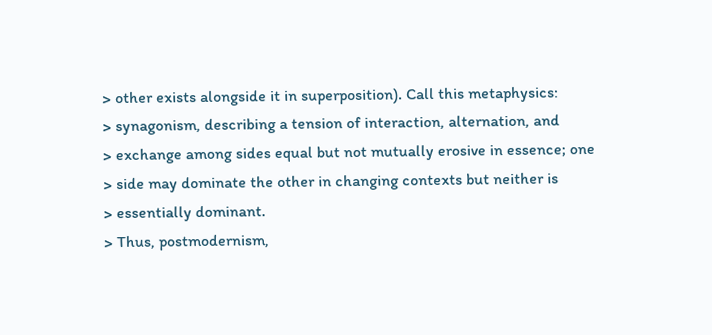> other exists alongside it in superposition). Call this metaphysics:
> synagonism, describing a tension of interaction, alternation, and
> exchange among sides equal but not mutually erosive in essence; one
> side may dominate the other in changing contexts but neither is
> essentially dominant.
> Thus, postmodernism,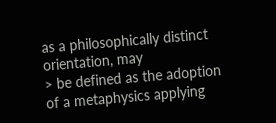as a philosophically distinct orientation, may
> be defined as the adoption of a metaphysics applying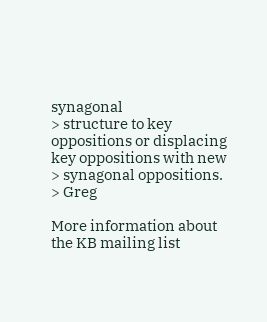synagonal
> structure to key oppositions or displacing key oppositions with new
> synagonal oppositions.
> Greg

More information about the KB mailing list